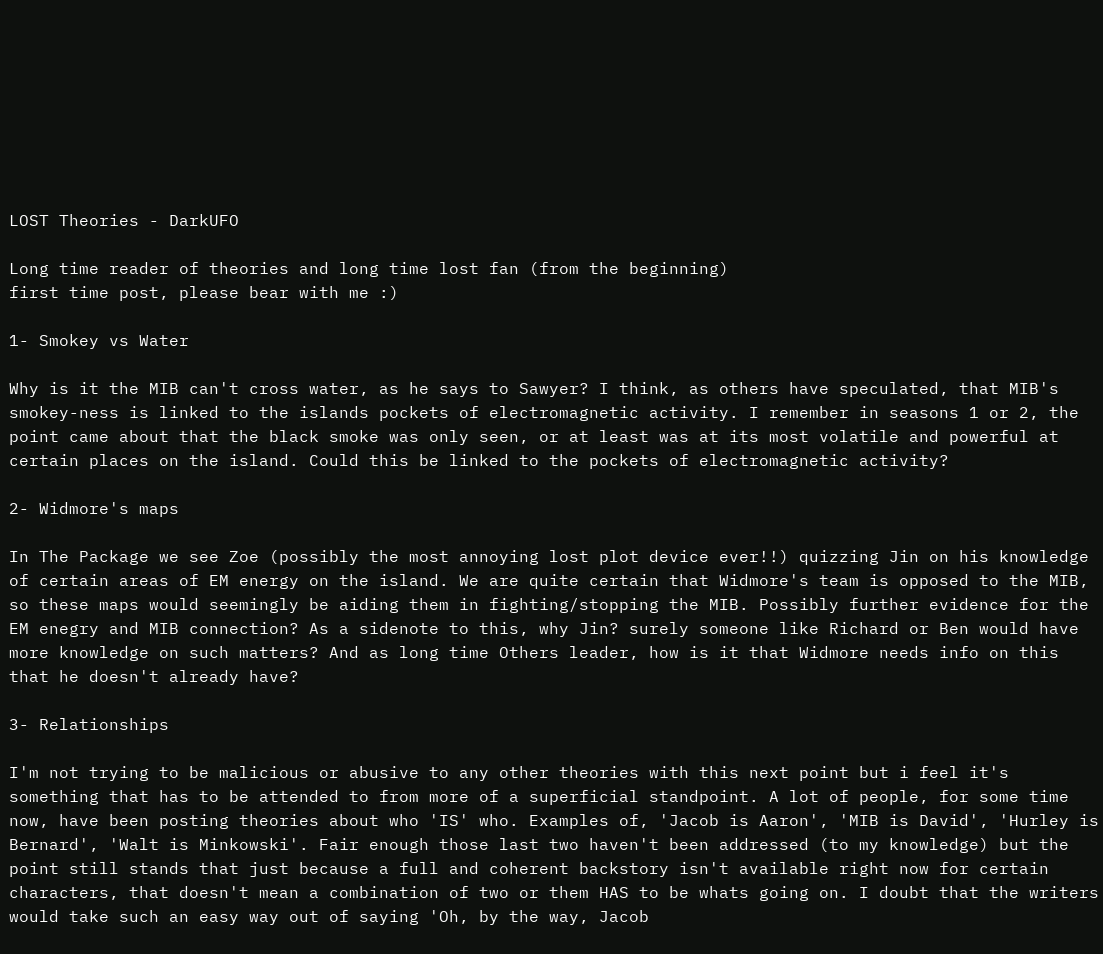LOST Theories - DarkUFO

Long time reader of theories and long time lost fan (from the beginning)
first time post, please bear with me :)

1- Smokey vs Water

Why is it the MIB can't cross water, as he says to Sawyer? I think, as others have speculated, that MIB's smokey-ness is linked to the islands pockets of electromagnetic activity. I remember in seasons 1 or 2, the point came about that the black smoke was only seen, or at least was at its most volatile and powerful at certain places on the island. Could this be linked to the pockets of electromagnetic activity?

2- Widmore's maps

In The Package we see Zoe (possibly the most annoying lost plot device ever!!) quizzing Jin on his knowledge of certain areas of EM energy on the island. We are quite certain that Widmore's team is opposed to the MIB, so these maps would seemingly be aiding them in fighting/stopping the MIB. Possibly further evidence for the EM enegry and MIB connection? As a sidenote to this, why Jin? surely someone like Richard or Ben would have more knowledge on such matters? And as long time Others leader, how is it that Widmore needs info on this that he doesn't already have?

3- Relationships

I'm not trying to be malicious or abusive to any other theories with this next point but i feel it's something that has to be attended to from more of a superficial standpoint. A lot of people, for some time now, have been posting theories about who 'IS' who. Examples of, 'Jacob is Aaron', 'MIB is David', 'Hurley is Bernard', 'Walt is Minkowski'. Fair enough those last two haven't been addressed (to my knowledge) but the point still stands that just because a full and coherent backstory isn't available right now for certain characters, that doesn't mean a combination of two or them HAS to be whats going on. I doubt that the writers would take such an easy way out of saying 'Oh, by the way, Jacob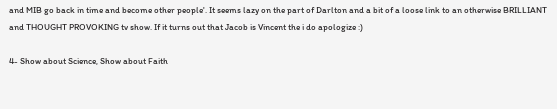and MIB go back in time and become other people'. It seems lazy on the part of Darlton and a bit of a loose link to an otherwise BRILLIANT and THOUGHT PROVOKING tv show. If it turns out that Jacob is Vincent the i do apologize :)

4- Show about Science, Show about Faith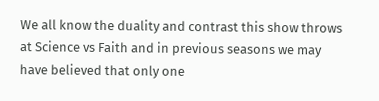We all know the duality and contrast this show throws at Science vs Faith and in previous seasons we may have believed that only one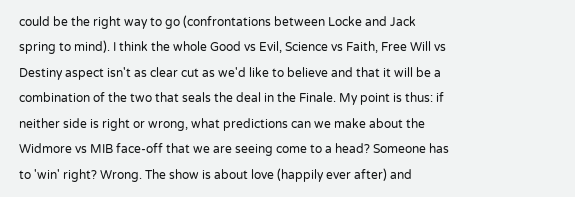could be the right way to go (confrontations between Locke and Jack spring to mind). I think the whole Good vs Evil, Science vs Faith, Free Will vs Destiny aspect isn't as clear cut as we'd like to believe and that it will be a combination of the two that seals the deal in the Finale. My point is thus: if neither side is right or wrong, what predictions can we make about the Widmore vs MIB face-off that we are seeing come to a head? Someone has to 'win' right? Wrong. The show is about love (happily ever after) and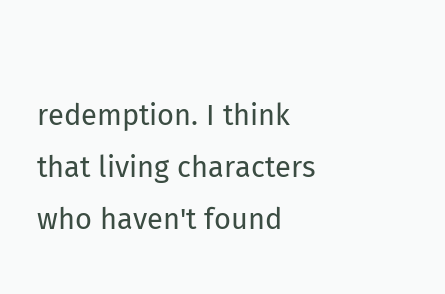redemption. I think that living characters who haven't found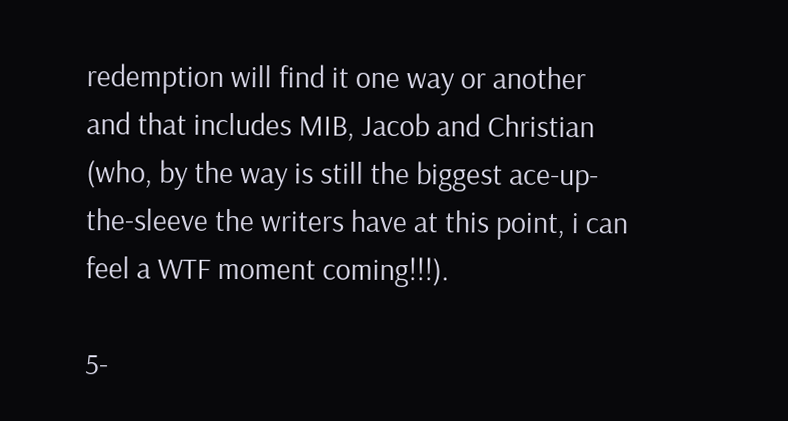redemption will find it one way or another and that includes MIB, Jacob and Christian (who, by the way is still the biggest ace-up-the-sleeve the writers have at this point, i can feel a WTF moment coming!!!).

5-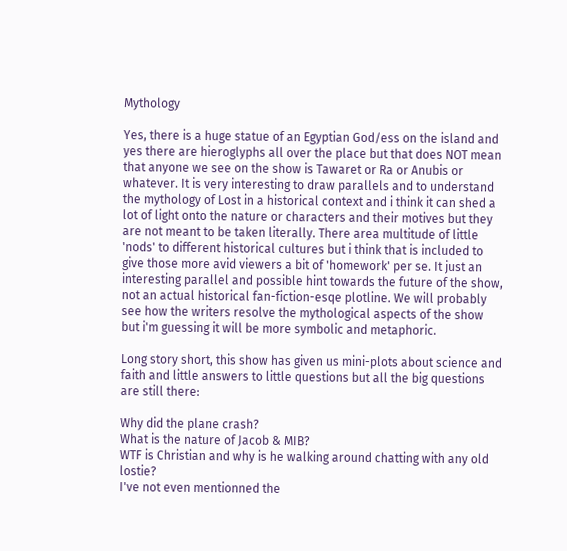Mythology

Yes, there is a huge statue of an Egyptian God/ess on the island and yes there are hieroglyphs all over the place but that does NOT mean that anyone we see on the show is Tawaret or Ra or Anubis or whatever. It is very interesting to draw parallels and to understand the mythology of Lost in a historical context and i think it can shed a lot of light onto the nature or characters and their motives but they are not meant to be taken literally. There area multitude of little 'nods' to different historical cultures but i think that is included to give those more avid viewers a bit of 'homework' per se. It just an interesting parallel and possible hint towards the future of the show, not an actual historical fan-fiction-esqe plotline. We will probably see how the writers resolve the mythological aspects of the show but i'm guessing it will be more symbolic and metaphoric.

Long story short, this show has given us mini-plots about science and faith and little answers to little questions but all the big questions are still there:

Why did the plane crash?
What is the nature of Jacob & MIB?
WTF is Christian and why is he walking around chatting with any old lostie?
I've not even mentionned the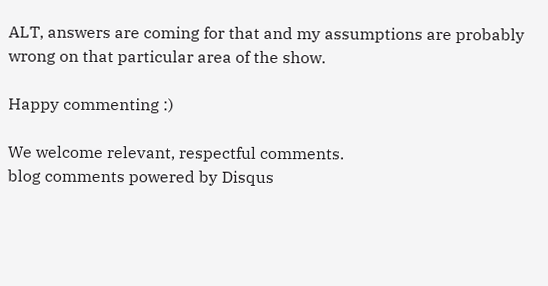ALT, answers are coming for that and my assumptions are probably wrong on that particular area of the show.

Happy commenting :)

We welcome relevant, respectful comments.
blog comments powered by Disqus